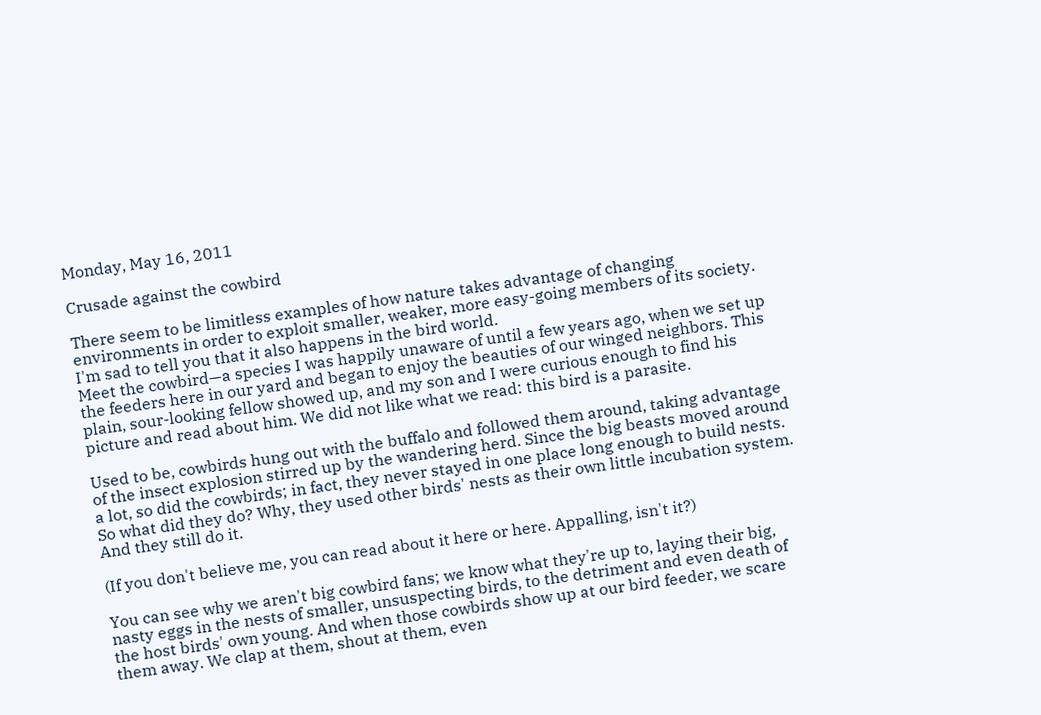Monday, May 16, 2011

Crusade against the cowbird

There seem to be limitless examples of how nature takes advantage of changing environments in order to exploit smaller, weaker, more easy-going members of its society. I'm sad to tell you that it also happens in the bird world.
Meet the cowbird—a species I was happily unaware of until a few years ago, when we set up the feeders here in our yard and began to enjoy the beauties of our winged neighbors. This plain, sour-looking fellow showed up, and my son and I were curious enough to find his picture and read about him. We did not like what we read: this bird is a parasite.

Used to be, cowbirds hung out with the buffalo and followed them around, taking advantage of the insect explosion stirred up by the wandering herd. Since the big beasts moved around a lot, so did the cowbirds; in fact, they never stayed in one place long enough to build nests. So what did they do? Why, they used other birds' nests as their own little incubation system. And they still do it.

(If you don't believe me, you can read about it here or here. Appalling, isn't it?)

You can see why we aren't big cowbird fans; we know what they're up to, laying their big, nasty eggs in the nests of smaller, unsuspecting birds, to the detriment and even death of the host birds' own young. And when those cowbirds show up at our bird feeder, we scare them away. We clap at them, shout at them, even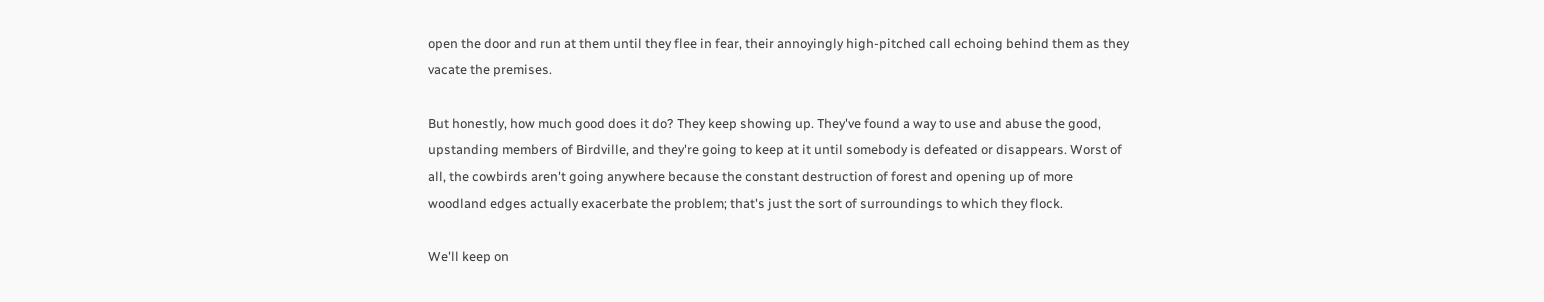open the door and run at them until they flee in fear, their annoyingly high-pitched call echoing behind them as they vacate the premises.

But honestly, how much good does it do? They keep showing up. They've found a way to use and abuse the good, upstanding members of Birdville, and they're going to keep at it until somebody is defeated or disappears. Worst of all, the cowbirds aren't going anywhere because the constant destruction of forest and opening up of more woodland edges actually exacerbate the problem; that's just the sort of surroundings to which they flock.

We'll keep on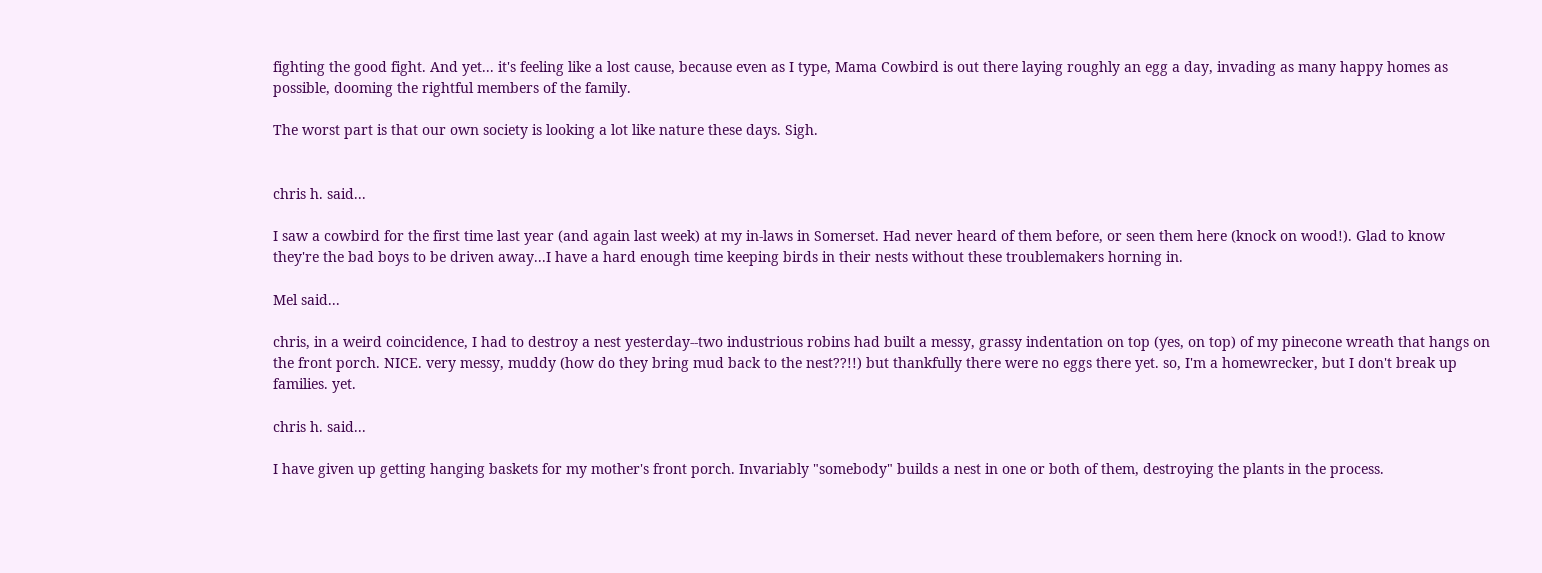fighting the good fight. And yet... it's feeling like a lost cause, because even as I type, Mama Cowbird is out there laying roughly an egg a day, invading as many happy homes as possible, dooming the rightful members of the family.

The worst part is that our own society is looking a lot like nature these days. Sigh.


chris h. said...

I saw a cowbird for the first time last year (and again last week) at my in-laws in Somerset. Had never heard of them before, or seen them here (knock on wood!). Glad to know they're the bad boys to be driven away...I have a hard enough time keeping birds in their nests without these troublemakers horning in.

Mel said...

chris, in a weird coincidence, I had to destroy a nest yesterday--two industrious robins had built a messy, grassy indentation on top (yes, on top) of my pinecone wreath that hangs on the front porch. NICE. very messy, muddy (how do they bring mud back to the nest??!!) but thankfully there were no eggs there yet. so, I'm a homewrecker, but I don't break up families. yet.

chris h. said...

I have given up getting hanging baskets for my mother's front porch. Invariably "somebody" builds a nest in one or both of them, destroying the plants in the process.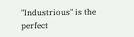"Industrious" is the perfect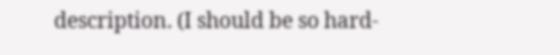description. (I should be so hard-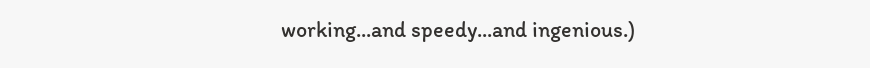working...and speedy...and ingenious.)